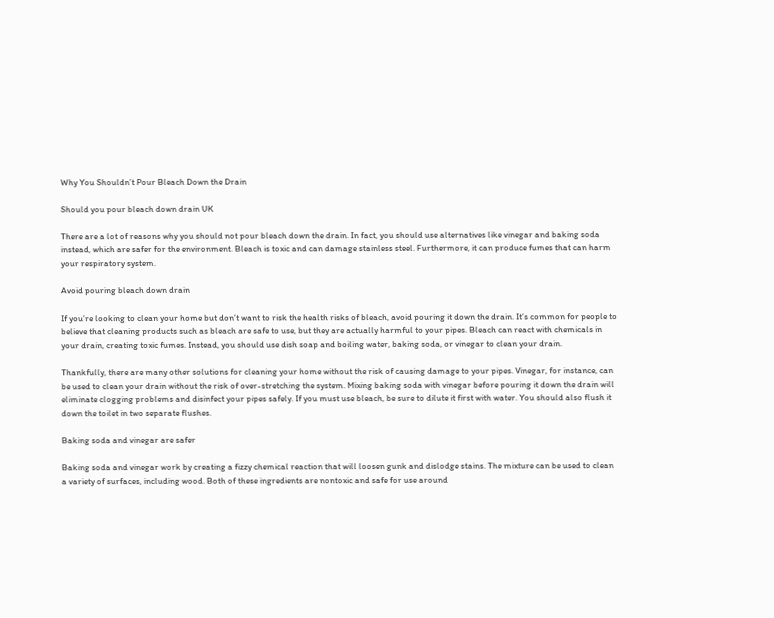Why You Shouldn’t Pour Bleach Down the Drain

Should you pour bleach down drain UK

There are a lot of reasons why you should not pour bleach down the drain. In fact, you should use alternatives like vinegar and baking soda instead, which are safer for the environment. Bleach is toxic and can damage stainless steel. Furthermore, it can produce fumes that can harm your respiratory system.

Avoid pouring bleach down drain

If you’re looking to clean your home but don’t want to risk the health risks of bleach, avoid pouring it down the drain. It’s common for people to believe that cleaning products such as bleach are safe to use, but they are actually harmful to your pipes. Bleach can react with chemicals in your drain, creating toxic fumes. Instead, you should use dish soap and boiling water, baking soda, or vinegar to clean your drain.

Thankfully, there are many other solutions for cleaning your home without the risk of causing damage to your pipes. Vinegar, for instance, can be used to clean your drain without the risk of over-stretching the system. Mixing baking soda with vinegar before pouring it down the drain will eliminate clogging problems and disinfect your pipes safely. If you must use bleach, be sure to dilute it first with water. You should also flush it down the toilet in two separate flushes.

Baking soda and vinegar are safer

Baking soda and vinegar work by creating a fizzy chemical reaction that will loosen gunk and dislodge stains. The mixture can be used to clean a variety of surfaces, including wood. Both of these ingredients are nontoxic and safe for use around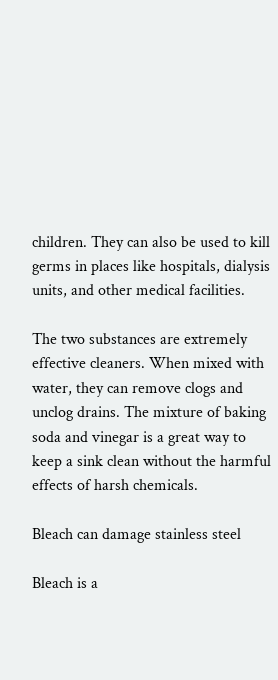children. They can also be used to kill germs in places like hospitals, dialysis units, and other medical facilities.

The two substances are extremely effective cleaners. When mixed with water, they can remove clogs and unclog drains. The mixture of baking soda and vinegar is a great way to keep a sink clean without the harmful effects of harsh chemicals.

Bleach can damage stainless steel

Bleach is a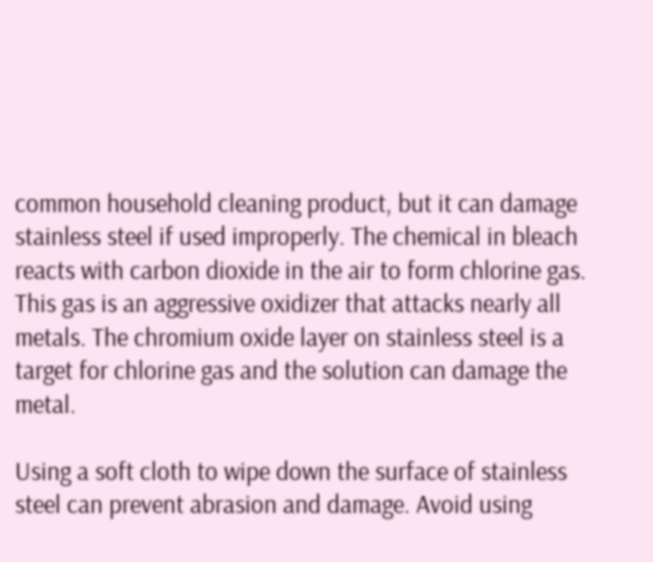common household cleaning product, but it can damage stainless steel if used improperly. The chemical in bleach reacts with carbon dioxide in the air to form chlorine gas. This gas is an aggressive oxidizer that attacks nearly all metals. The chromium oxide layer on stainless steel is a target for chlorine gas and the solution can damage the metal.

Using a soft cloth to wipe down the surface of stainless steel can prevent abrasion and damage. Avoid using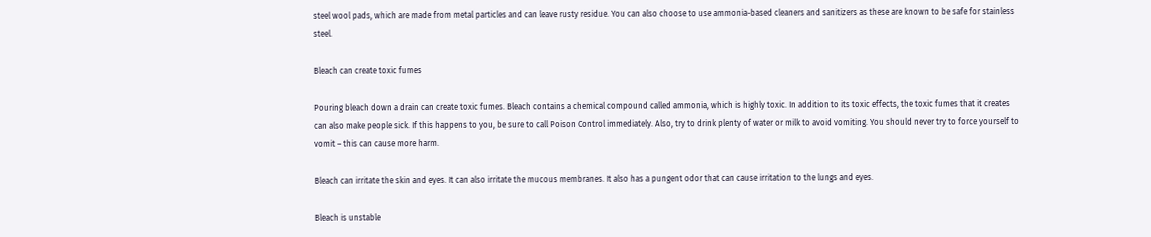steel wool pads, which are made from metal particles and can leave rusty residue. You can also choose to use ammonia-based cleaners and sanitizers as these are known to be safe for stainless steel.

Bleach can create toxic fumes

Pouring bleach down a drain can create toxic fumes. Bleach contains a chemical compound called ammonia, which is highly toxic. In addition to its toxic effects, the toxic fumes that it creates can also make people sick. If this happens to you, be sure to call Poison Control immediately. Also, try to drink plenty of water or milk to avoid vomiting. You should never try to force yourself to vomit – this can cause more harm.

Bleach can irritate the skin and eyes. It can also irritate the mucous membranes. It also has a pungent odor that can cause irritation to the lungs and eyes.

Bleach is unstable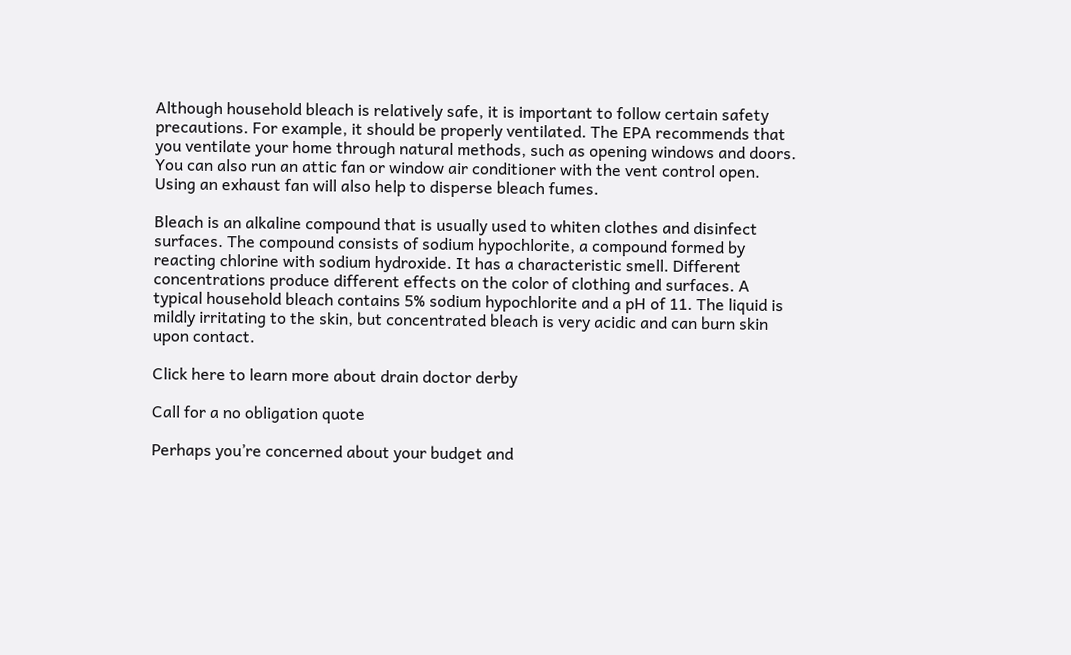Although household bleach is relatively safe, it is important to follow certain safety precautions. For example, it should be properly ventilated. The EPA recommends that you ventilate your home through natural methods, such as opening windows and doors. You can also run an attic fan or window air conditioner with the vent control open. Using an exhaust fan will also help to disperse bleach fumes.

Bleach is an alkaline compound that is usually used to whiten clothes and disinfect surfaces. The compound consists of sodium hypochlorite, a compound formed by reacting chlorine with sodium hydroxide. It has a characteristic smell. Different concentrations produce different effects on the color of clothing and surfaces. A typical household bleach contains 5% sodium hypochlorite and a pH of 11. The liquid is mildly irritating to the skin, but concentrated bleach is very acidic and can burn skin upon contact.

Click here to learn more about drain doctor derby

Call for a no obligation quote

Perhaps you’re concerned about your budget and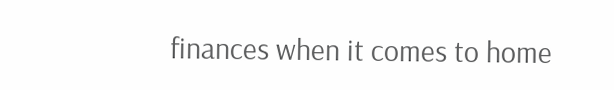finances when it comes to home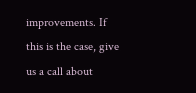improvements. If this is the case, give us a call about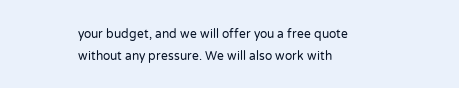your budget, and we will offer you a free quote without any pressure. We will also work with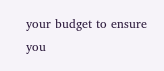your budget to ensure you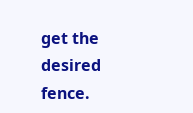get the desired fence.